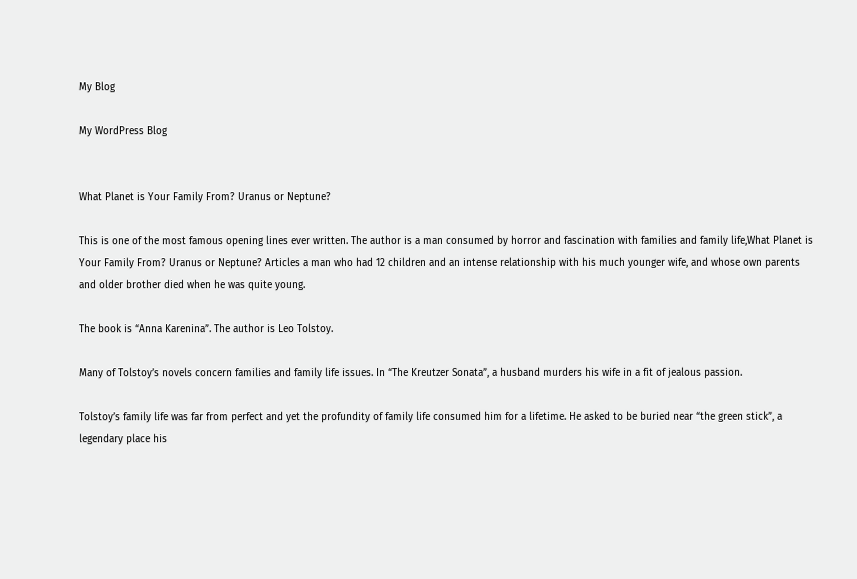My Blog

My WordPress Blog


What Planet is Your Family From? Uranus or Neptune?

This is one of the most famous opening lines ever written. The author is a man consumed by horror and fascination with families and family life,What Planet is Your Family From? Uranus or Neptune? Articles a man who had 12 children and an intense relationship with his much younger wife, and whose own parents and older brother died when he was quite young.

The book is “Anna Karenina”. The author is Leo Tolstoy.

Many of Tolstoy’s novels concern families and family life issues. In “The Kreutzer Sonata”, a husband murders his wife in a fit of jealous passion.

Tolstoy’s family life was far from perfect and yet the profundity of family life consumed him for a lifetime. He asked to be buried near “the green stick”, a legendary place his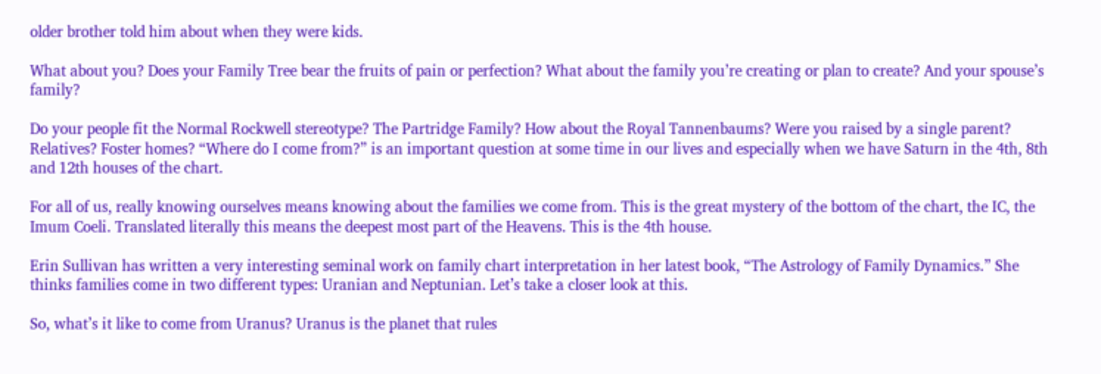older brother told him about when they were kids.

What about you? Does your Family Tree bear the fruits of pain or perfection? What about the family you’re creating or plan to create? And your spouse’s family?

Do your people fit the Normal Rockwell stereotype? The Partridge Family? How about the Royal Tannenbaums? Were you raised by a single parent? Relatives? Foster homes? “Where do I come from?” is an important question at some time in our lives and especially when we have Saturn in the 4th, 8th and 12th houses of the chart.

For all of us, really knowing ourselves means knowing about the families we come from. This is the great mystery of the bottom of the chart, the IC, the Imum Coeli. Translated literally this means the deepest most part of the Heavens. This is the 4th house.

Erin Sullivan has written a very interesting seminal work on family chart interpretation in her latest book, “The Astrology of Family Dynamics.” She thinks families come in two different types: Uranian and Neptunian. Let’s take a closer look at this.

So, what’s it like to come from Uranus? Uranus is the planet that rules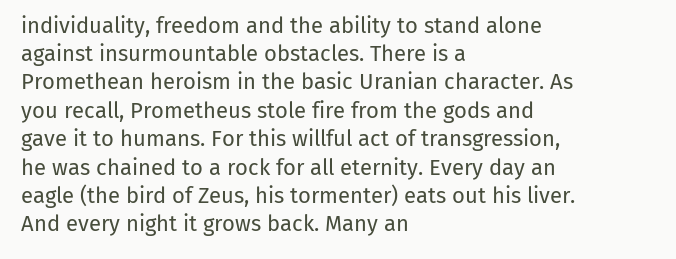individuality, freedom and the ability to stand alone against insurmountable obstacles. There is a Promethean heroism in the basic Uranian character. As you recall, Prometheus stole fire from the gods and gave it to humans. For this willful act of transgression, he was chained to a rock for all eternity. Every day an eagle (the bird of Zeus, his tormenter) eats out his liver. And every night it grows back. Many an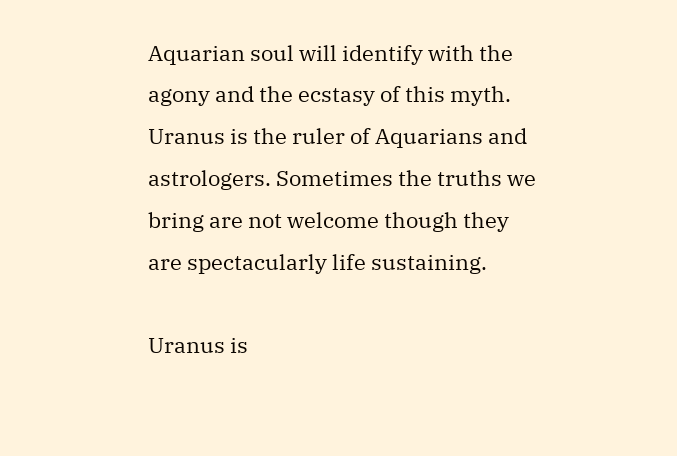Aquarian soul will identify with the agony and the ecstasy of this myth. Uranus is the ruler of Aquarians and astrologers. Sometimes the truths we bring are not welcome though they are spectacularly life sustaining.

Uranus is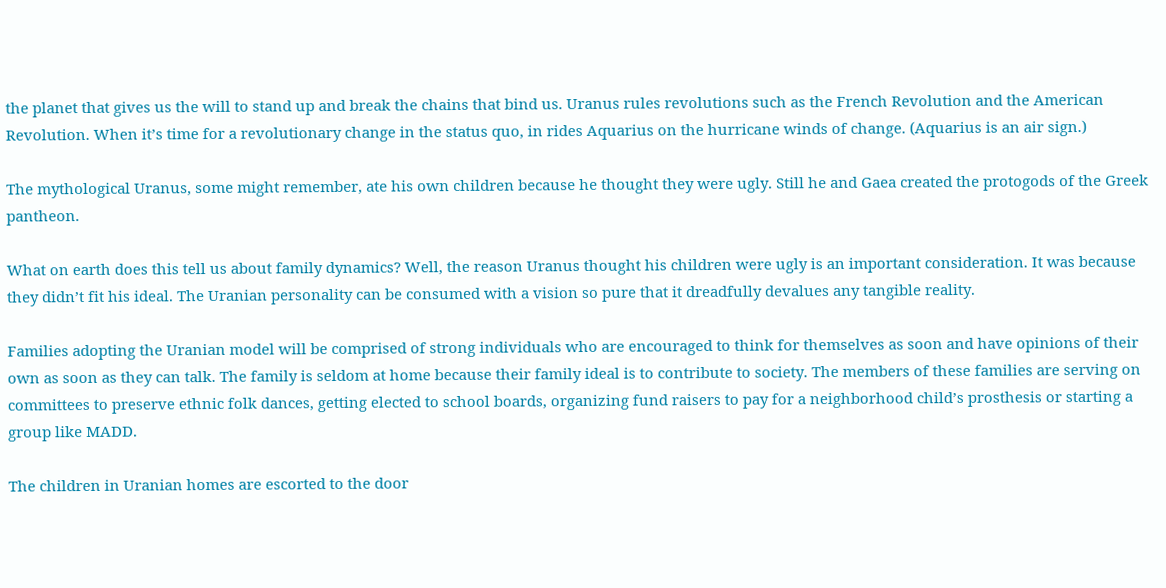the planet that gives us the will to stand up and break the chains that bind us. Uranus rules revolutions such as the French Revolution and the American Revolution. When it’s time for a revolutionary change in the status quo, in rides Aquarius on the hurricane winds of change. (Aquarius is an air sign.)

The mythological Uranus, some might remember, ate his own children because he thought they were ugly. Still he and Gaea created the protogods of the Greek pantheon.

What on earth does this tell us about family dynamics? Well, the reason Uranus thought his children were ugly is an important consideration. It was because they didn’t fit his ideal. The Uranian personality can be consumed with a vision so pure that it dreadfully devalues any tangible reality.

Families adopting the Uranian model will be comprised of strong individuals who are encouraged to think for themselves as soon and have opinions of their own as soon as they can talk. The family is seldom at home because their family ideal is to contribute to society. The members of these families are serving on committees to preserve ethnic folk dances, getting elected to school boards, organizing fund raisers to pay for a neighborhood child’s prosthesis or starting a group like MADD.

The children in Uranian homes are escorted to the door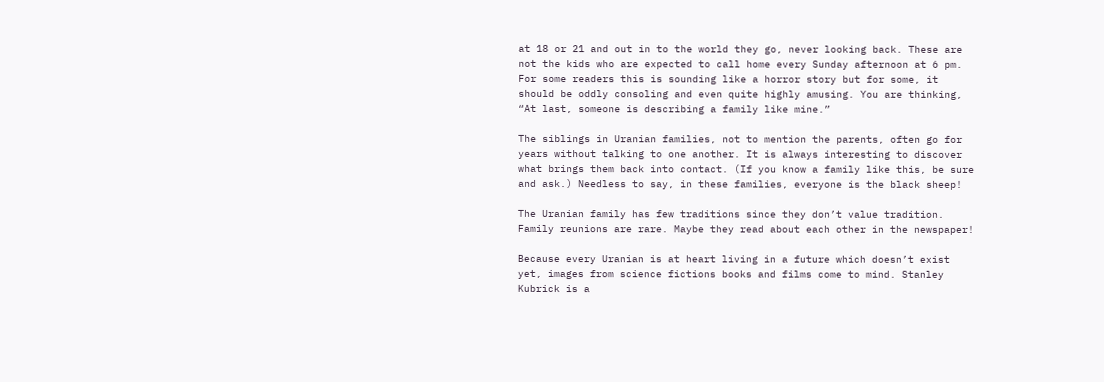at 18 or 21 and out in to the world they go, never looking back. These are not the kids who are expected to call home every Sunday afternoon at 6 pm. For some readers this is sounding like a horror story but for some, it should be oddly consoling and even quite highly amusing. You are thinking, “At last, someone is describing a family like mine.”

The siblings in Uranian families, not to mention the parents, often go for years without talking to one another. It is always interesting to discover what brings them back into contact. (If you know a family like this, be sure and ask.) Needless to say, in these families, everyone is the black sheep!

The Uranian family has few traditions since they don’t value tradition. Family reunions are rare. Maybe they read about each other in the newspaper!

Because every Uranian is at heart living in a future which doesn’t exist yet, images from science fictions books and films come to mind. Stanley Kubrick is a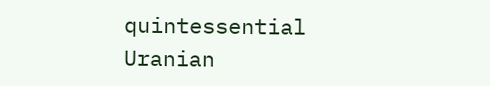quintessential Uranian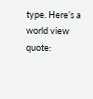type. Here’s a world view quote: